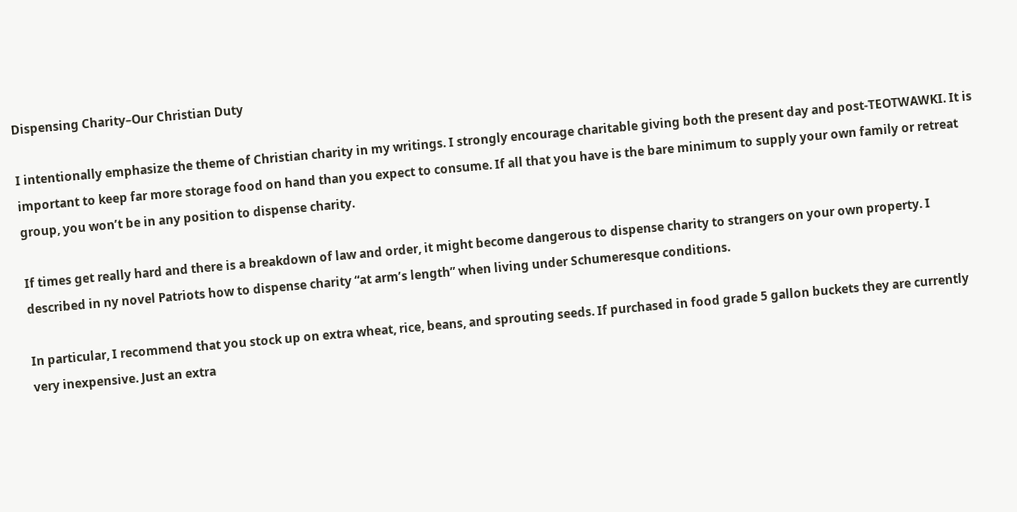Dispensing Charity–Our Christian Duty

I intentionally emphasize the theme of Christian charity in my writings. I strongly encourage charitable giving both the present day and post-TEOTWAWKI. It is important to keep far more storage food on hand than you expect to consume. If all that you have is the bare minimum to supply your own family or retreat group, you won’t be in any position to dispense charity.

If times get really hard and there is a breakdown of law and order, it might become dangerous to dispense charity to strangers on your own property. I described in ny novel Patriots how to dispense charity “at arm’s length” when living under Schumeresque conditions.

In particular, I recommend that you stock up on extra wheat, rice, beans, and sprouting seeds. If purchased in food grade 5 gallon buckets they are currently very inexpensive. Just an extra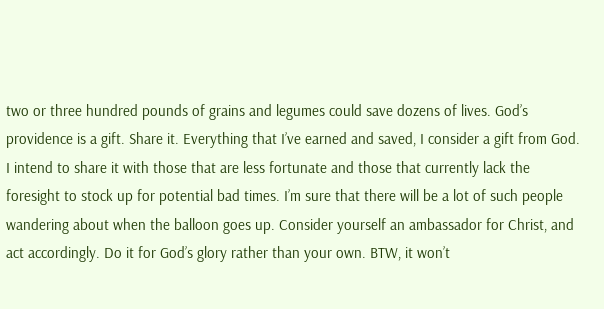two or three hundred pounds of grains and legumes could save dozens of lives. God’s providence is a gift. Share it. Everything that I’ve earned and saved, I consider a gift from God. I intend to share it with those that are less fortunate and those that currently lack the foresight to stock up for potential bad times. I’m sure that there will be a lot of such people wandering about when the balloon goes up. Consider yourself an ambassador for Christ, and act accordingly. Do it for God’s glory rather than your own. BTW, it won’t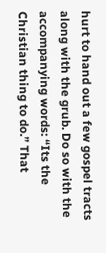hurt to hand out a few gospel tracts along with the grub. Do so with the accompanying words: “Its the Christian thing to do.” That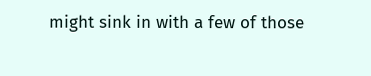might sink in with a few of those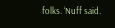folks. ‘Nuff said.